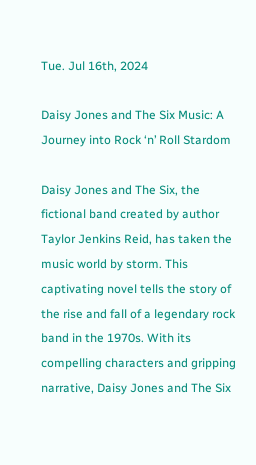Tue. Jul 16th, 2024

Daisy Jones and The Six Music: A Journey into Rock ‘n’ Roll Stardom

Daisy Jones and The Six, the fictional band created by author Taylor Jenkins Reid, has taken the music world by storm. This captivating novel tells the story of the rise and fall of a legendary rock band in the 1970s. With its compelling characters and gripping narrative, Daisy Jones and The Six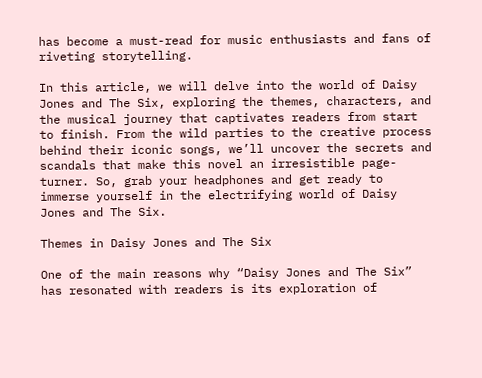has become a must-read for music enthusiasts and fans of riveting storytelling.

In this article, we will delve into the world of Daisy Jones and The Six, exploring the themes, characters, and the musical journey that captivates readers from start to finish. From the wild parties to the creative process behind their iconic songs, we’ll uncover the secrets and scandals that make this novel an irresistible page-turner. So, grab your headphones and get ready to immerse yourself in the electrifying world of Daisy Jones and The Six.

Themes in Daisy Jones and The Six

One of the main reasons why “Daisy Jones and The Six” has resonated with readers is its exploration of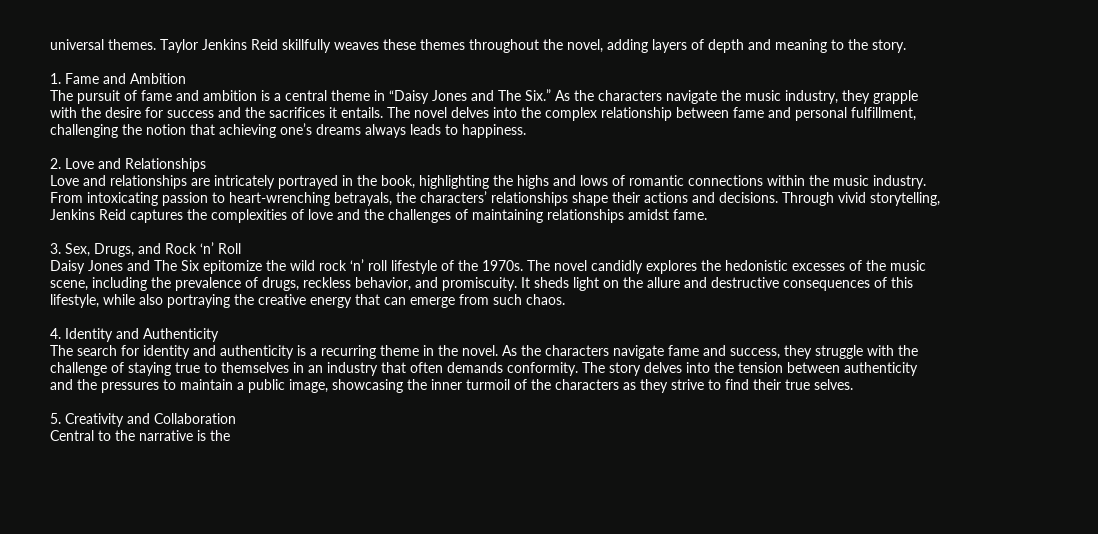universal themes. Taylor Jenkins Reid skillfully weaves these themes throughout the novel, adding layers of depth and meaning to the story.

1. Fame and Ambition
The pursuit of fame and ambition is a central theme in “Daisy Jones and The Six.” As the characters navigate the music industry, they grapple with the desire for success and the sacrifices it entails. The novel delves into the complex relationship between fame and personal fulfillment, challenging the notion that achieving one’s dreams always leads to happiness.

2. Love and Relationships
Love and relationships are intricately portrayed in the book, highlighting the highs and lows of romantic connections within the music industry. From intoxicating passion to heart-wrenching betrayals, the characters’ relationships shape their actions and decisions. Through vivid storytelling, Jenkins Reid captures the complexities of love and the challenges of maintaining relationships amidst fame.

3. Sex, Drugs, and Rock ‘n’ Roll
Daisy Jones and The Six epitomize the wild rock ‘n’ roll lifestyle of the 1970s. The novel candidly explores the hedonistic excesses of the music scene, including the prevalence of drugs, reckless behavior, and promiscuity. It sheds light on the allure and destructive consequences of this lifestyle, while also portraying the creative energy that can emerge from such chaos.

4. Identity and Authenticity
The search for identity and authenticity is a recurring theme in the novel. As the characters navigate fame and success, they struggle with the challenge of staying true to themselves in an industry that often demands conformity. The story delves into the tension between authenticity and the pressures to maintain a public image, showcasing the inner turmoil of the characters as they strive to find their true selves.

5. Creativity and Collaboration
Central to the narrative is the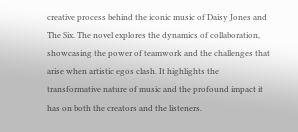creative process behind the iconic music of Daisy Jones and The Six. The novel explores the dynamics of collaboration, showcasing the power of teamwork and the challenges that arise when artistic egos clash. It highlights the transformative nature of music and the profound impact it has on both the creators and the listeners.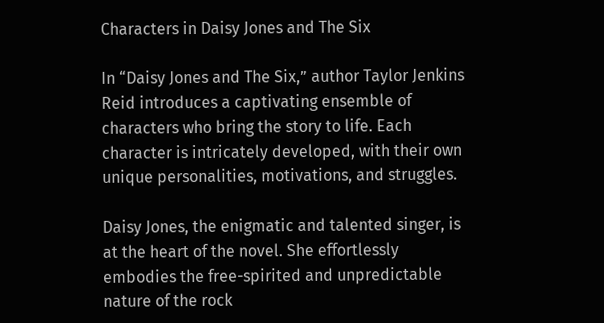Characters in Daisy Jones and The Six

In “Daisy Jones and The Six,” author Taylor Jenkins Reid introduces a captivating ensemble of characters who bring the story to life. Each character is intricately developed, with their own unique personalities, motivations, and struggles.

Daisy Jones, the enigmatic and talented singer, is at the heart of the novel. She effortlessly embodies the free-spirited and unpredictable nature of the rock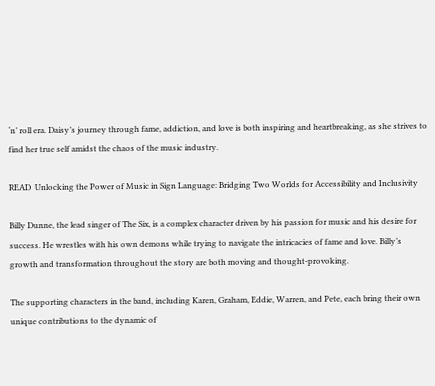‘n’ roll era. Daisy’s journey through fame, addiction, and love is both inspiring and heartbreaking, as she strives to find her true self amidst the chaos of the music industry.

READ  Unlocking the Power of Music in Sign Language: Bridging Two Worlds for Accessibility and Inclusivity

Billy Dunne, the lead singer of The Six, is a complex character driven by his passion for music and his desire for success. He wrestles with his own demons while trying to navigate the intricacies of fame and love. Billy’s growth and transformation throughout the story are both moving and thought-provoking.

The supporting characters in the band, including Karen, Graham, Eddie, Warren, and Pete, each bring their own unique contributions to the dynamic of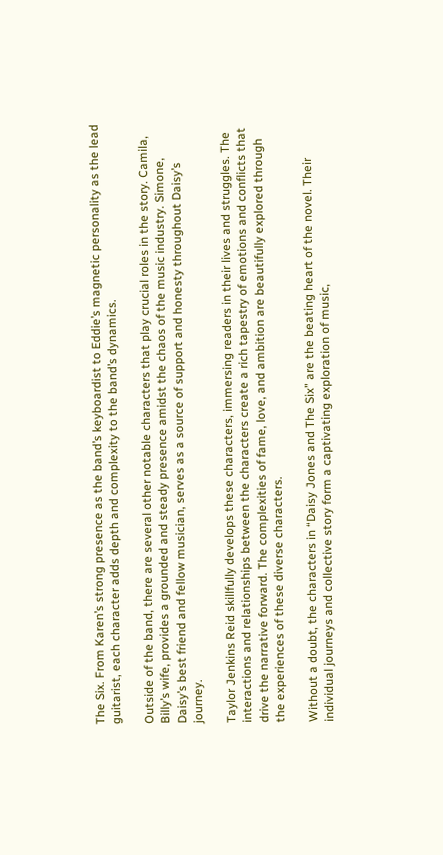The Six. From Karen’s strong presence as the band’s keyboardist to Eddie’s magnetic personality as the lead guitarist, each character adds depth and complexity to the band’s dynamics.

Outside of the band, there are several other notable characters that play crucial roles in the story. Camila, Billy’s wife, provides a grounded and steady presence amidst the chaos of the music industry. Simone, Daisy’s best friend and fellow musician, serves as a source of support and honesty throughout Daisy’s journey.

Taylor Jenkins Reid skillfully develops these characters, immersing readers in their lives and struggles. The interactions and relationships between the characters create a rich tapestry of emotions and conflicts that drive the narrative forward. The complexities of fame, love, and ambition are beautifully explored through the experiences of these diverse characters.

Without a doubt, the characters in “Daisy Jones and The Six” are the beating heart of the novel. Their individual journeys and collective story form a captivating exploration of music,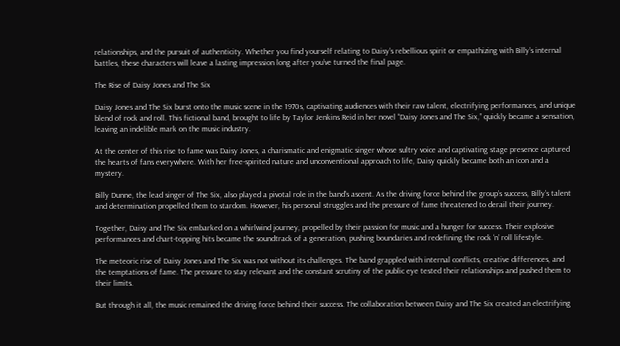relationships, and the pursuit of authenticity. Whether you find yourself relating to Daisy’s rebellious spirit or empathizing with Billy’s internal battles, these characters will leave a lasting impression long after you’ve turned the final page.

The Rise of Daisy Jones and The Six

Daisy Jones and The Six burst onto the music scene in the 1970s, captivating audiences with their raw talent, electrifying performances, and unique blend of rock and roll. This fictional band, brought to life by Taylor Jenkins Reid in her novel “Daisy Jones and The Six,” quickly became a sensation, leaving an indelible mark on the music industry.

At the center of this rise to fame was Daisy Jones, a charismatic and enigmatic singer whose sultry voice and captivating stage presence captured the hearts of fans everywhere. With her free-spirited nature and unconventional approach to life, Daisy quickly became both an icon and a mystery.

Billy Dunne, the lead singer of The Six, also played a pivotal role in the band’s ascent. As the driving force behind the group’s success, Billy’s talent and determination propelled them to stardom. However, his personal struggles and the pressure of fame threatened to derail their journey.

Together, Daisy and The Six embarked on a whirlwind journey, propelled by their passion for music and a hunger for success. Their explosive performances and chart-topping hits became the soundtrack of a generation, pushing boundaries and redefining the rock ‘n’ roll lifestyle.

The meteoric rise of Daisy Jones and The Six was not without its challenges. The band grappled with internal conflicts, creative differences, and the temptations of fame. The pressure to stay relevant and the constant scrutiny of the public eye tested their relationships and pushed them to their limits.

But through it all, the music remained the driving force behind their success. The collaboration between Daisy and The Six created an electrifying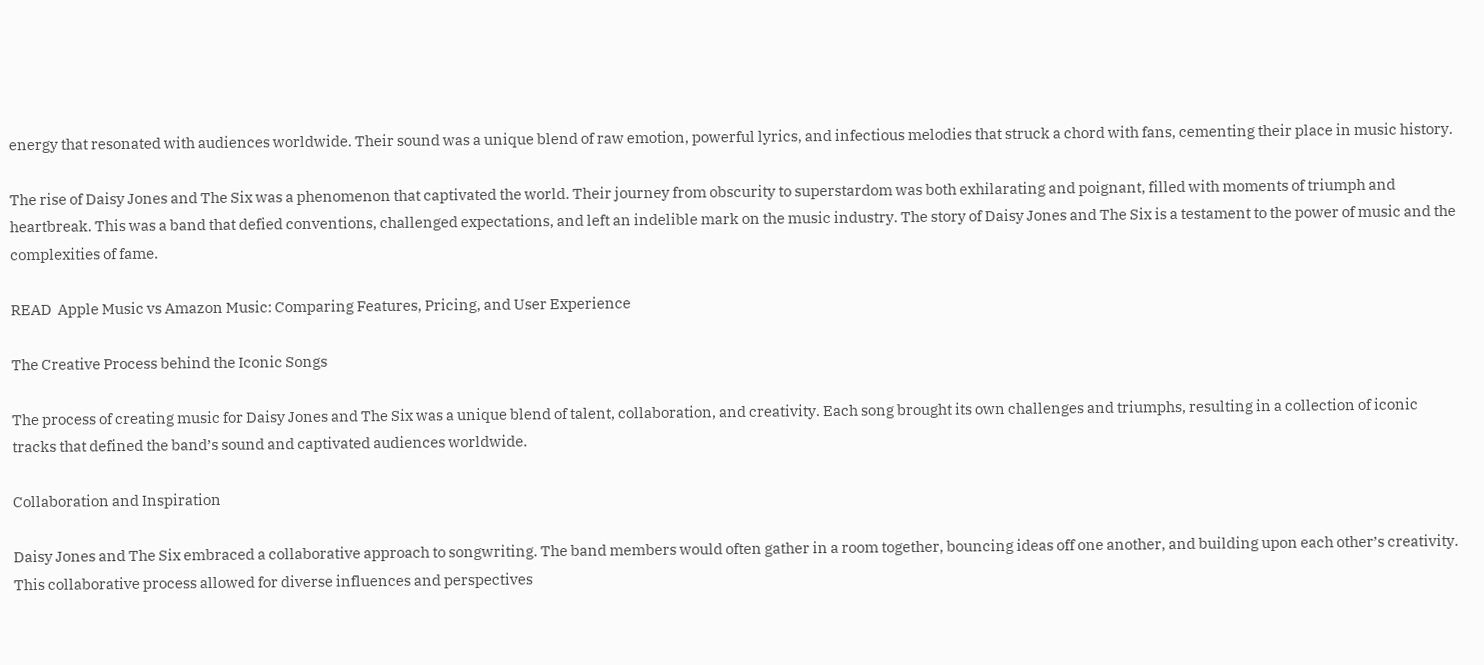energy that resonated with audiences worldwide. Their sound was a unique blend of raw emotion, powerful lyrics, and infectious melodies that struck a chord with fans, cementing their place in music history.

The rise of Daisy Jones and The Six was a phenomenon that captivated the world. Their journey from obscurity to superstardom was both exhilarating and poignant, filled with moments of triumph and heartbreak. This was a band that defied conventions, challenged expectations, and left an indelible mark on the music industry. The story of Daisy Jones and The Six is a testament to the power of music and the complexities of fame.

READ  Apple Music vs Amazon Music: Comparing Features, Pricing, and User Experience

The Creative Process behind the Iconic Songs

The process of creating music for Daisy Jones and The Six was a unique blend of talent, collaboration, and creativity. Each song brought its own challenges and triumphs, resulting in a collection of iconic tracks that defined the band’s sound and captivated audiences worldwide.

Collaboration and Inspiration

Daisy Jones and The Six embraced a collaborative approach to songwriting. The band members would often gather in a room together, bouncing ideas off one another, and building upon each other’s creativity. This collaborative process allowed for diverse influences and perspectives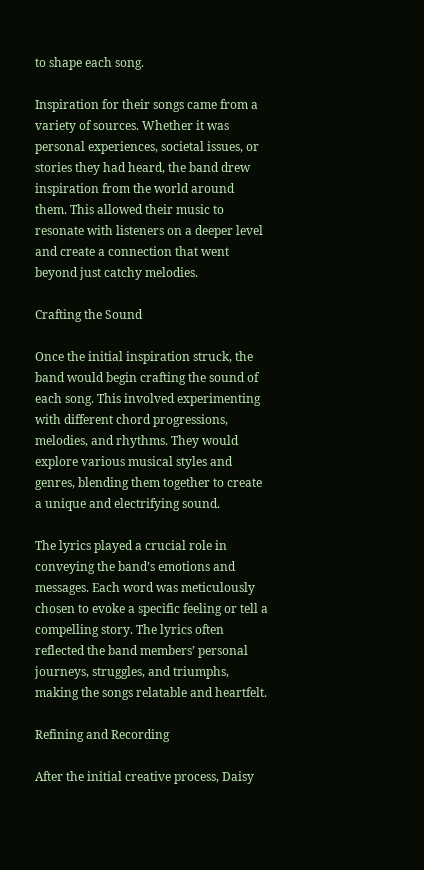to shape each song.

Inspiration for their songs came from a variety of sources. Whether it was personal experiences, societal issues, or stories they had heard, the band drew inspiration from the world around them. This allowed their music to resonate with listeners on a deeper level and create a connection that went beyond just catchy melodies.

Crafting the Sound

Once the initial inspiration struck, the band would begin crafting the sound of each song. This involved experimenting with different chord progressions, melodies, and rhythms. They would explore various musical styles and genres, blending them together to create a unique and electrifying sound.

The lyrics played a crucial role in conveying the band’s emotions and messages. Each word was meticulously chosen to evoke a specific feeling or tell a compelling story. The lyrics often reflected the band members’ personal journeys, struggles, and triumphs, making the songs relatable and heartfelt.

Refining and Recording

After the initial creative process, Daisy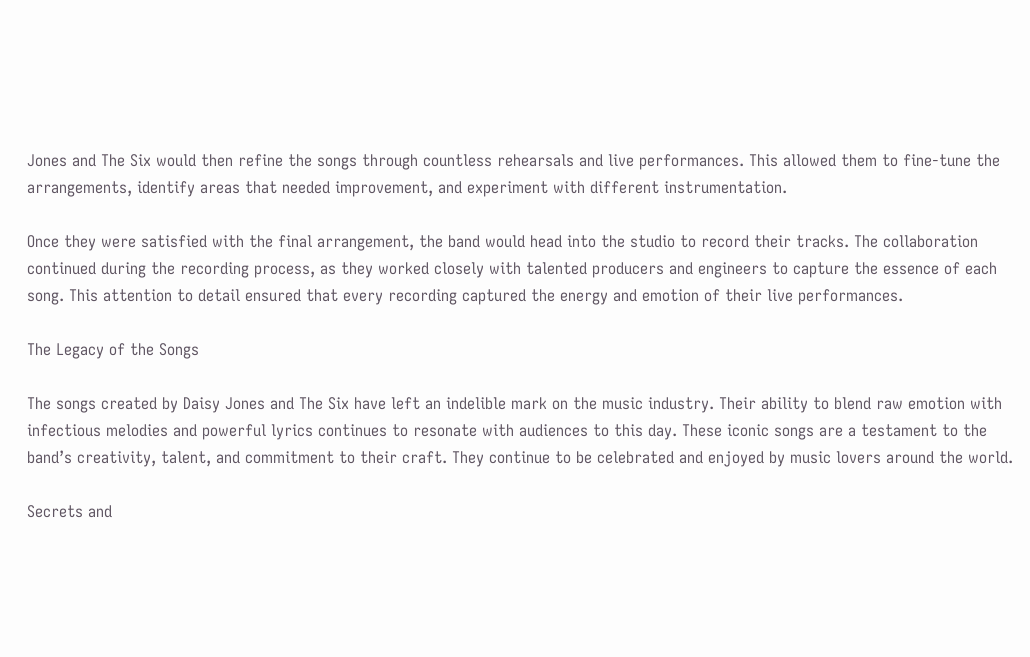Jones and The Six would then refine the songs through countless rehearsals and live performances. This allowed them to fine-tune the arrangements, identify areas that needed improvement, and experiment with different instrumentation.

Once they were satisfied with the final arrangement, the band would head into the studio to record their tracks. The collaboration continued during the recording process, as they worked closely with talented producers and engineers to capture the essence of each song. This attention to detail ensured that every recording captured the energy and emotion of their live performances.

The Legacy of the Songs

The songs created by Daisy Jones and The Six have left an indelible mark on the music industry. Their ability to blend raw emotion with infectious melodies and powerful lyrics continues to resonate with audiences to this day. These iconic songs are a testament to the band’s creativity, talent, and commitment to their craft. They continue to be celebrated and enjoyed by music lovers around the world.

Secrets and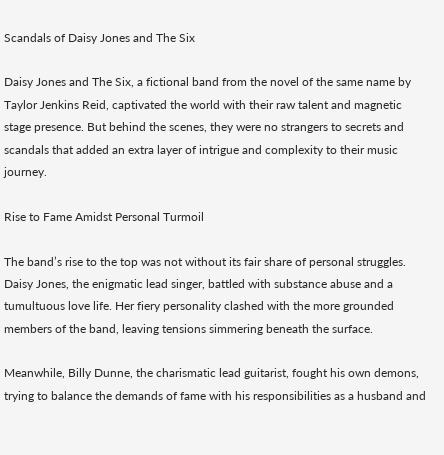Scandals of Daisy Jones and The Six

Daisy Jones and The Six, a fictional band from the novel of the same name by Taylor Jenkins Reid, captivated the world with their raw talent and magnetic stage presence. But behind the scenes, they were no strangers to secrets and scandals that added an extra layer of intrigue and complexity to their music journey.

Rise to Fame Amidst Personal Turmoil

The band’s rise to the top was not without its fair share of personal struggles. Daisy Jones, the enigmatic lead singer, battled with substance abuse and a tumultuous love life. Her fiery personality clashed with the more grounded members of the band, leaving tensions simmering beneath the surface.

Meanwhile, Billy Dunne, the charismatic lead guitarist, fought his own demons, trying to balance the demands of fame with his responsibilities as a husband and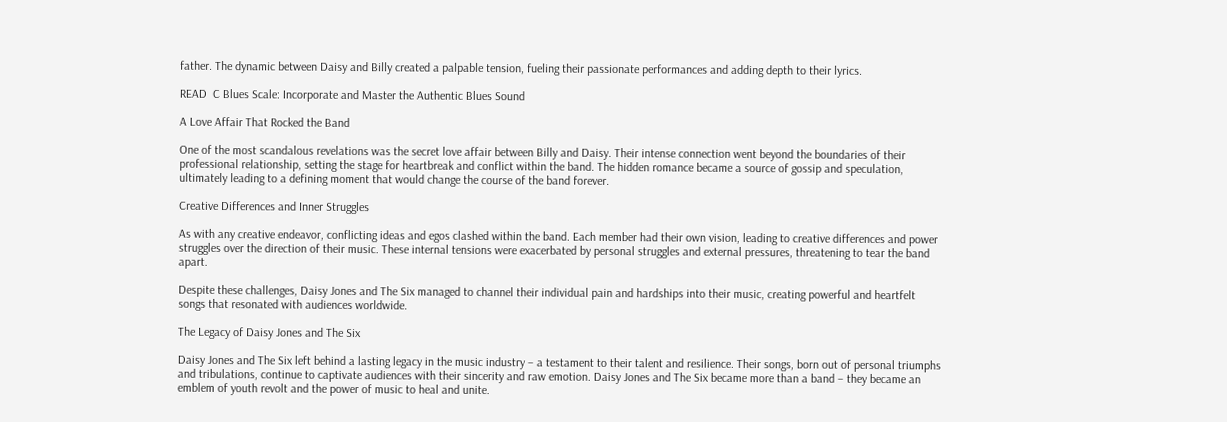father. The dynamic between Daisy and Billy created a palpable tension, fueling their passionate performances and adding depth to their lyrics.

READ  C Blues Scale: Incorporate and Master the Authentic Blues Sound

A Love Affair That Rocked the Band

One of the most scandalous revelations was the secret love affair between Billy and Daisy. Their intense connection went beyond the boundaries of their professional relationship, setting the stage for heartbreak and conflict within the band. The hidden romance became a source of gossip and speculation, ultimately leading to a defining moment that would change the course of the band forever.

Creative Differences and Inner Struggles

As with any creative endeavor, conflicting ideas and egos clashed within the band. Each member had their own vision, leading to creative differences and power struggles over the direction of their music. These internal tensions were exacerbated by personal struggles and external pressures, threatening to tear the band apart.

Despite these challenges, Daisy Jones and The Six managed to channel their individual pain and hardships into their music, creating powerful and heartfelt songs that resonated with audiences worldwide.

The Legacy of Daisy Jones and The Six

Daisy Jones and The Six left behind a lasting legacy in the music industry – a testament to their talent and resilience. Their songs, born out of personal triumphs and tribulations, continue to captivate audiences with their sincerity and raw emotion. Daisy Jones and The Six became more than a band – they became an emblem of youth revolt and the power of music to heal and unite.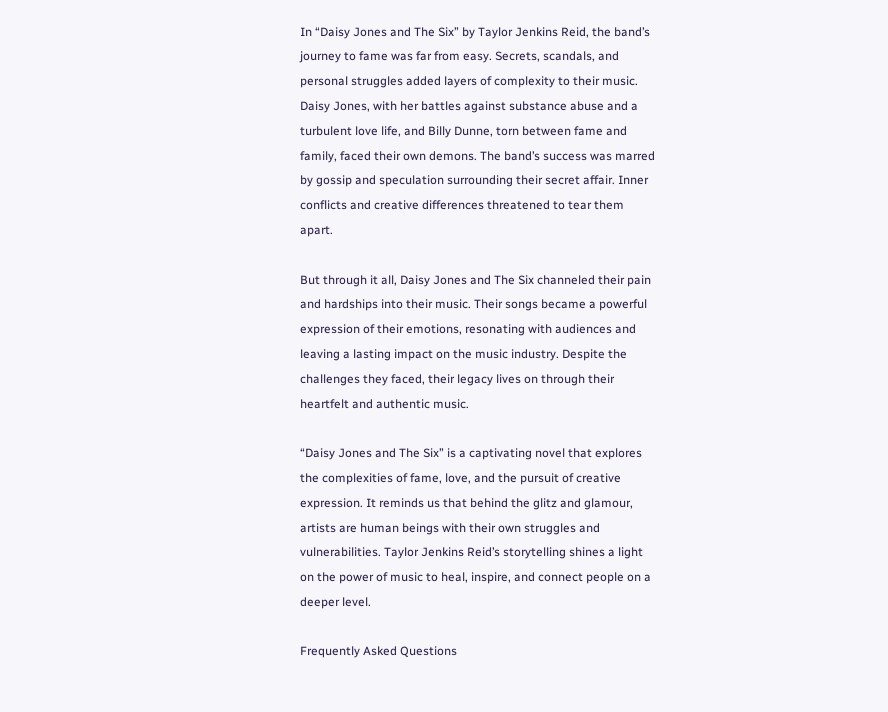In “Daisy Jones and The Six” by Taylor Jenkins Reid, the band’s journey to fame was far from easy. Secrets, scandals, and personal struggles added layers of complexity to their music. Daisy Jones, with her battles against substance abuse and a turbulent love life, and Billy Dunne, torn between fame and family, faced their own demons. The band’s success was marred by gossip and speculation surrounding their secret affair. Inner conflicts and creative differences threatened to tear them apart.

But through it all, Daisy Jones and The Six channeled their pain and hardships into their music. Their songs became a powerful expression of their emotions, resonating with audiences and leaving a lasting impact on the music industry. Despite the challenges they faced, their legacy lives on through their heartfelt and authentic music.

“Daisy Jones and The Six” is a captivating novel that explores the complexities of fame, love, and the pursuit of creative expression. It reminds us that behind the glitz and glamour, artists are human beings with their own struggles and vulnerabilities. Taylor Jenkins Reid’s storytelling shines a light on the power of music to heal, inspire, and connect people on a deeper level.

Frequently Asked Questions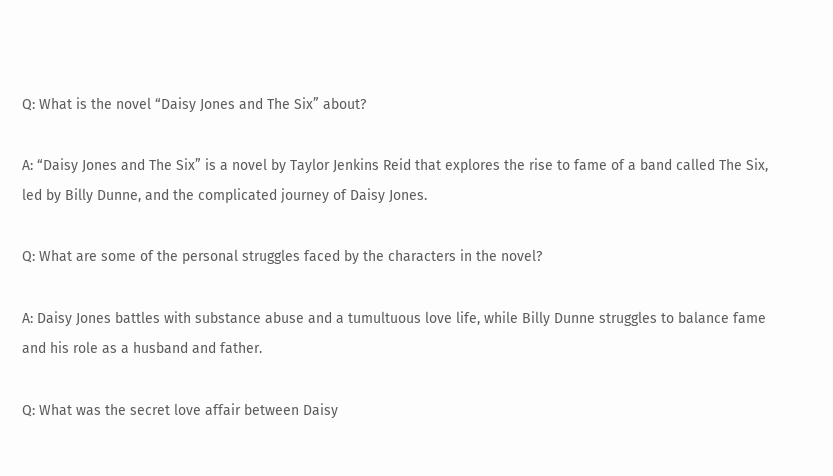Q: What is the novel “Daisy Jones and The Six” about?

A: “Daisy Jones and The Six” is a novel by Taylor Jenkins Reid that explores the rise to fame of a band called The Six, led by Billy Dunne, and the complicated journey of Daisy Jones.

Q: What are some of the personal struggles faced by the characters in the novel?

A: Daisy Jones battles with substance abuse and a tumultuous love life, while Billy Dunne struggles to balance fame and his role as a husband and father.

Q: What was the secret love affair between Daisy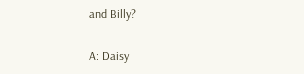and Billy?

A: Daisy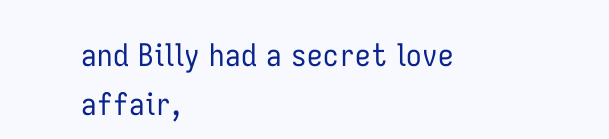and Billy had a secret love affair,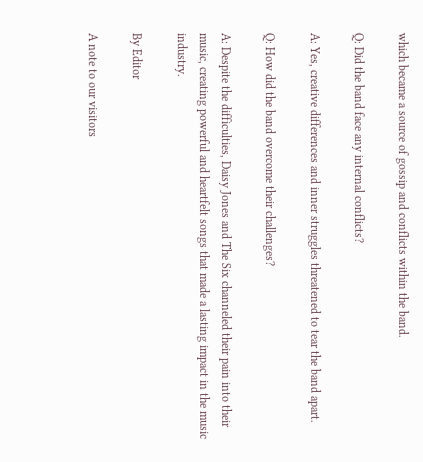which became a source of gossip and conflicts within the band.

Q: Did the band face any internal conflicts?

A: Yes, creative differences and inner struggles threatened to tear the band apart.

Q: How did the band overcome their challenges?

A: Despite the difficulties, Daisy Jones and The Six channeled their pain into their music, creating powerful and heartfelt songs that made a lasting impact in the music industry.

By Editor

A note to our visitors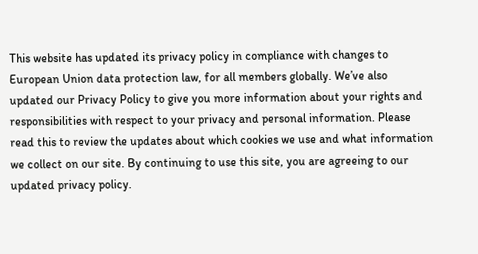This website has updated its privacy policy in compliance with changes to European Union data protection law, for all members globally. We’ve also updated our Privacy Policy to give you more information about your rights and responsibilities with respect to your privacy and personal information. Please read this to review the updates about which cookies we use and what information we collect on our site. By continuing to use this site, you are agreeing to our updated privacy policy.